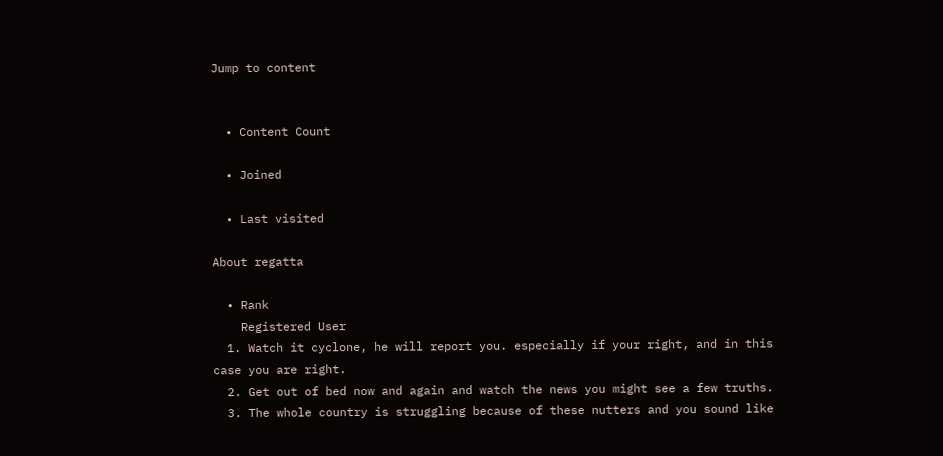Jump to content


  • Content Count

  • Joined

  • Last visited

About regatta

  • Rank
    Registered User
  1. Watch it cyclone, he will report you. especially if your right, and in this case you are right.
  2. Get out of bed now and again and watch the news you might see a few truths.
  3. The whole country is struggling because of these nutters and you sound like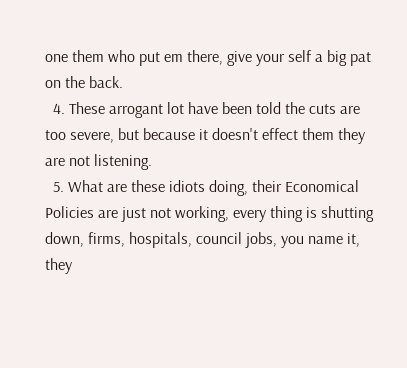one them who put em there, give your self a big pat on the back.
  4. These arrogant lot have been told the cuts are too severe, but because it doesn't effect them they are not listening.
  5. What are these idiots doing, their Economical Policies are just not working, every thing is shutting down, firms, hospitals, council jobs, you name it, they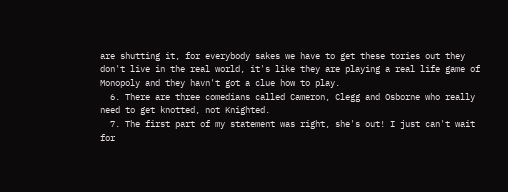are shutting it, for everybody sakes we have to get these tories out they don't live in the real world, it's like they are playing a real life game of Monopoly and they havn't got a clue how to play.
  6. There are three comedians called Cameron, Clegg and Osborne who really need to get knotted, not Knighted.
  7. The first part of my statement was right, she's out! I just can't wait for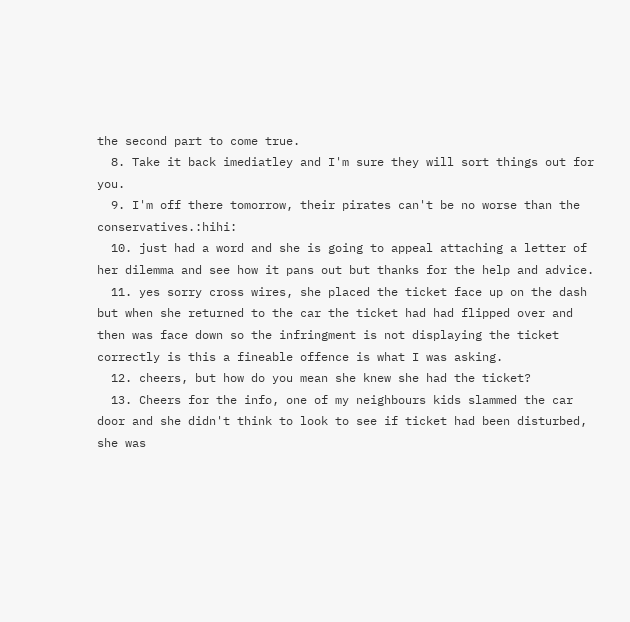the second part to come true.
  8. Take it back imediatley and I'm sure they will sort things out for you.
  9. I'm off there tomorrow, their pirates can't be no worse than the conservatives.:hihi:
  10. just had a word and she is going to appeal attaching a letter of her dilemma and see how it pans out but thanks for the help and advice.
  11. yes sorry cross wires, she placed the ticket face up on the dash but when she returned to the car the ticket had had flipped over and then was face down so the infringment is not displaying the ticket correctly is this a fineable offence is what I was asking.
  12. cheers, but how do you mean she knew she had the ticket?
  13. Cheers for the info, one of my neighbours kids slammed the car door and she didn't think to look to see if ticket had been disturbed, she was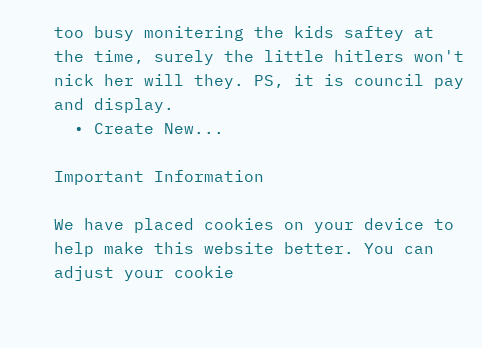too busy monitering the kids saftey at the time, surely the little hitlers won't nick her will they. PS, it is council pay and display.
  • Create New...

Important Information

We have placed cookies on your device to help make this website better. You can adjust your cookie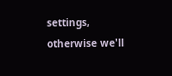settings, otherwise we'll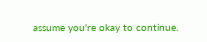assume you're okay to continue.